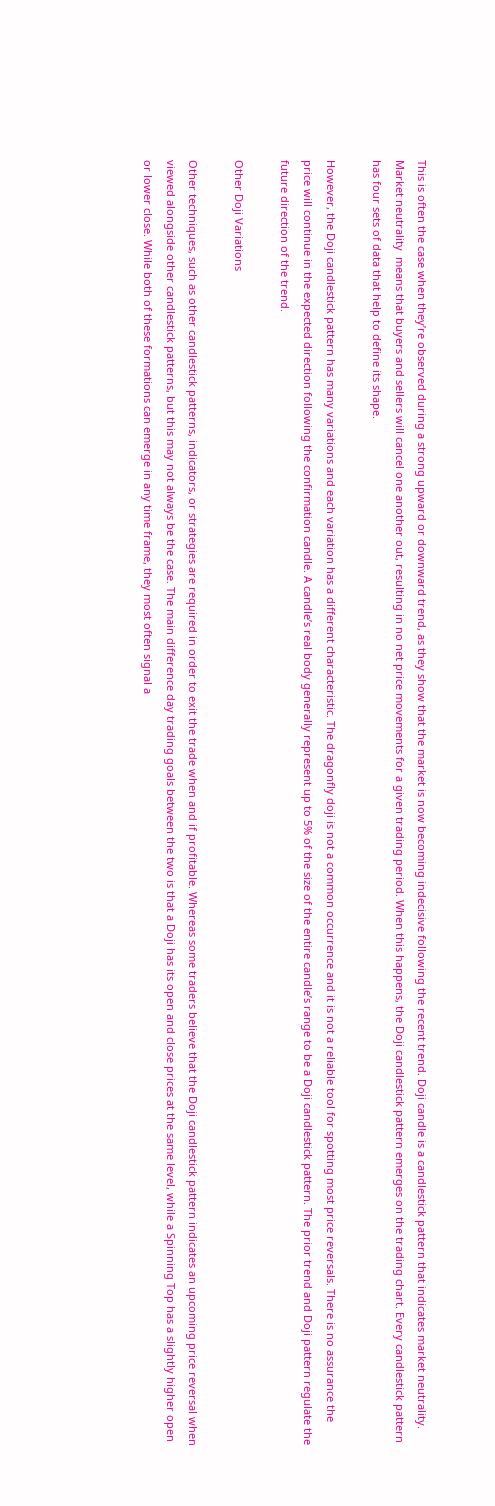This is often the case when they’re observed during a strong upward or downward trend, as they show that the market is now becoming indecisive following the recent trend. Doji candle is a candlestick pattern that indicates market neutrality. Market neutrality  means that buyers and sellers will cancel one another out, resulting in no net price movements for a given trading period. When this happens, the Doji candlestick pattern emerges on the trading chart. Every candlestick pattern has four sets of data that help to define its shape.

However, the Doji candlestick pattern has many variations and each variation has a different characteristic. The dragonfly doji is not a common occurrence and it is not a reliable tool for spotting most price reversals. There is no assurance the price will continue in the expected direction following the confirmation candle. A candle’s real body generally represent up to 5% of the size of the entire candle’s range to be a Doji candlestick pattern. The prior trend and Doji pattern regulate the future direction of the trend.

Other Doji Variations

Other techniques, such as other candlestick patterns, indicators, or strategies are required in order to exit the trade when and if profitable. Whereas some traders believe that the Doji candlestick pattern indicates an upcoming price reversal when viewed alongside other candlestick patterns, but this may not always be the case. The main difference day trading goals between the two is that a Doji has its open and close prices at the same level, while a Spinning Top has a slightly higher open or lower close. While both of these formations can emerge in any time frame, they most often signal a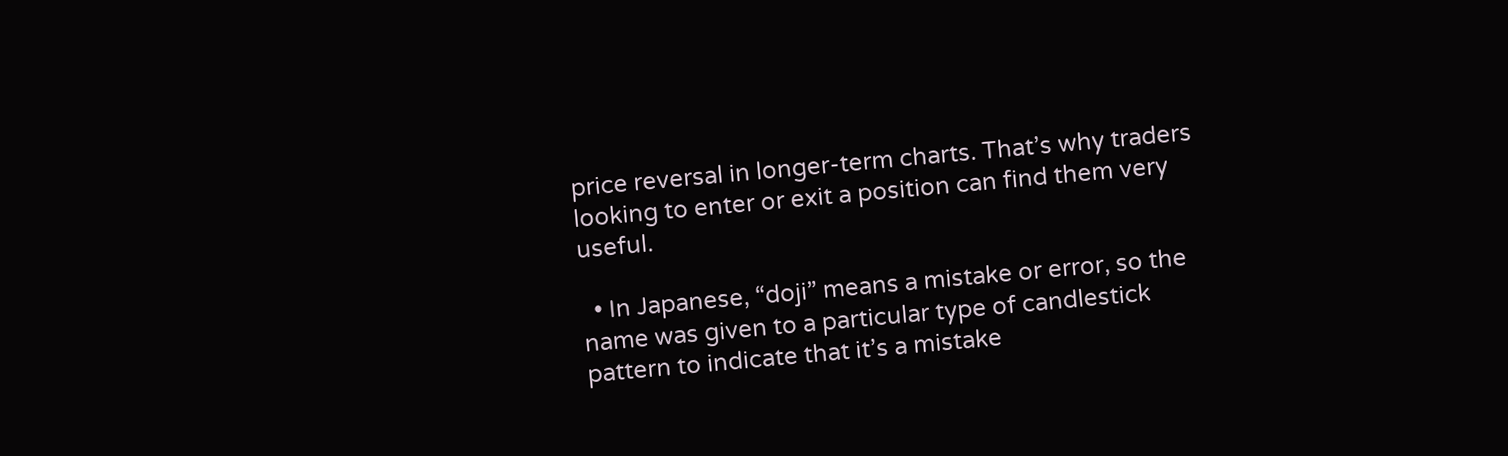price reversal in longer-term charts. That’s why traders looking to enter or exit a position can find them very useful.

  • In Japanese, “doji” means a mistake or error, so the name was given to a particular type of candlestick pattern to indicate that it’s a mistake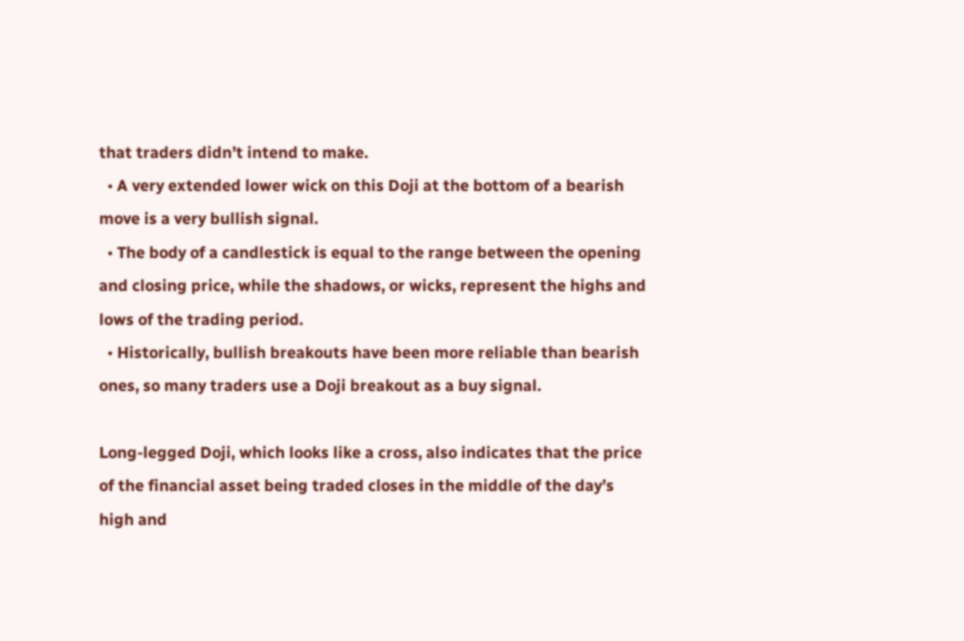that traders didn’t intend to make.
  • A very extended lower wick on this Doji at the bottom of a bearish move is a very bullish signal.
  • The body of a candlestick is equal to the range between the opening and closing price, while the shadows, or wicks, represent the highs and lows of the trading period.
  • Historically, bullish breakouts have been more reliable than bearish ones, so many traders use a Doji breakout as a buy signal.

Long-legged Doji, which looks like a cross, also indicates that the price of the financial asset being traded closes in the middle of the day’s high and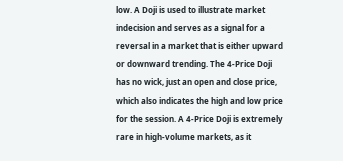low. A Doji is used to illustrate market indecision and serves as a signal for a reversal in a market that is either upward or downward trending. The 4-Price Doji has no wick, just an open and close price, which also indicates the high and low price for the session. A 4-Price Doji is extremely rare in high-volume markets, as it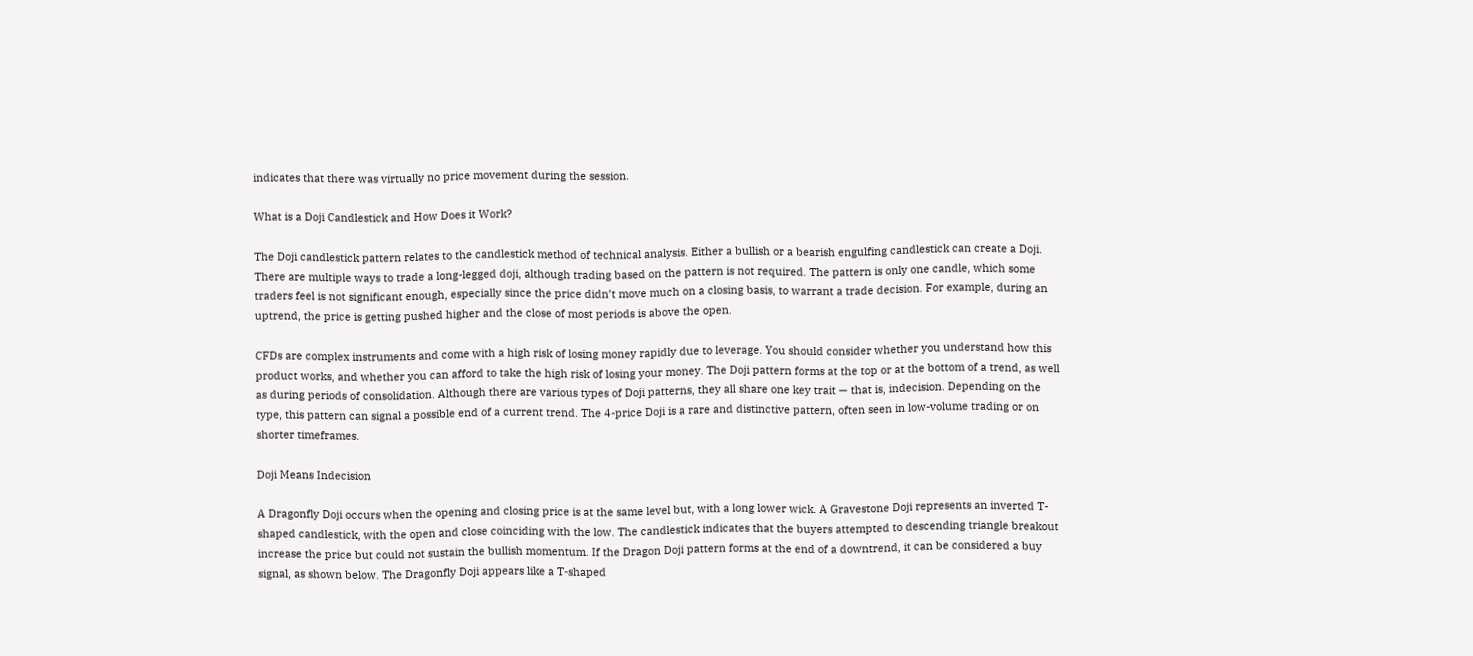indicates that there was virtually no price movement during the session.

What is a Doji Candlestick and How Does it Work?

The Doji candlestick pattern relates to the candlestick method of technical analysis. Either a bullish or a bearish engulfing candlestick can create a Doji. There are multiple ways to trade a long-legged doji, although trading based on the pattern is not required. The pattern is only one candle, which some traders feel is not significant enough, especially since the price didn’t move much on a closing basis, to warrant a trade decision. For example, during an uptrend, the price is getting pushed higher and the close of most periods is above the open.

CFDs are complex instruments and come with a high risk of losing money rapidly due to leverage. You should consider whether you understand how this product works, and whether you can afford to take the high risk of losing your money. The Doji pattern forms at the top or at the bottom of a trend, as well as during periods of consolidation. Although there are various types of Doji patterns, they all share one key trait — that is, indecision. Depending on the type, this pattern can signal a possible end of a current trend. The 4-price Doji is a rare and distinctive pattern, often seen in low-volume trading or on shorter timeframes.

Doji Means Indecision

A Dragonfly Doji occurs when the opening and closing price is at the same level but, with a long lower wick. A Gravestone Doji represents an inverted T-shaped candlestick, with the open and close coinciding with the low. The candlestick indicates that the buyers attempted to descending triangle breakout increase the price but could not sustain the bullish momentum. If the Dragon Doji pattern forms at the end of a downtrend, it can be considered a buy signal, as shown below. The Dragonfly Doji appears like a T-shaped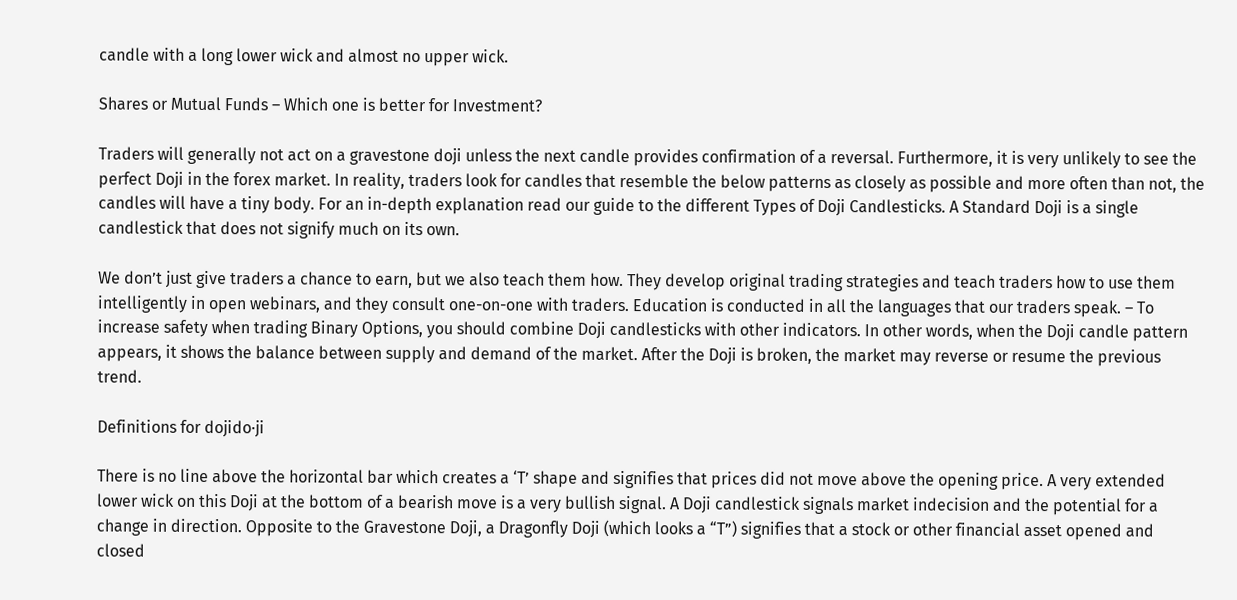candle with a long lower wick and almost no upper wick.

Shares or Mutual Funds – Which one is better for Investment?

Traders will generally not act on a gravestone doji unless the next candle provides confirmation of a reversal. Furthermore, it is very unlikely to see the perfect Doji in the forex market. In reality, traders look for candles that resemble the below patterns as closely as possible and more often than not, the candles will have a tiny body. For an in-depth explanation read our guide to the different Types of Doji Candlesticks. A Standard Doji is a single candlestick that does not signify much on its own.

We don’t just give traders a chance to earn, but we also teach them how. They develop original trading strategies and teach traders how to use them intelligently in open webinars, and they consult one-on-one with traders. Education is conducted in all the languages that our traders speak. – To increase safety when trading Binary Options, you should combine Doji candlesticks with other indicators. In other words, when the Doji candle pattern appears, it shows the balance between supply and demand of the market. After the Doji is broken, the market may reverse or resume the previous trend.

Definitions for dojido·ji

There is no line above the horizontal bar which creates a ‘T’ shape and signifies that prices did not move above the opening price. A very extended lower wick on this Doji at the bottom of a bearish move is a very bullish signal. A Doji candlestick signals market indecision and the potential for a change in direction. Opposite to the Gravestone Doji, a Dragonfly Doji (which looks a “T”) signifies that a stock or other financial asset opened and closed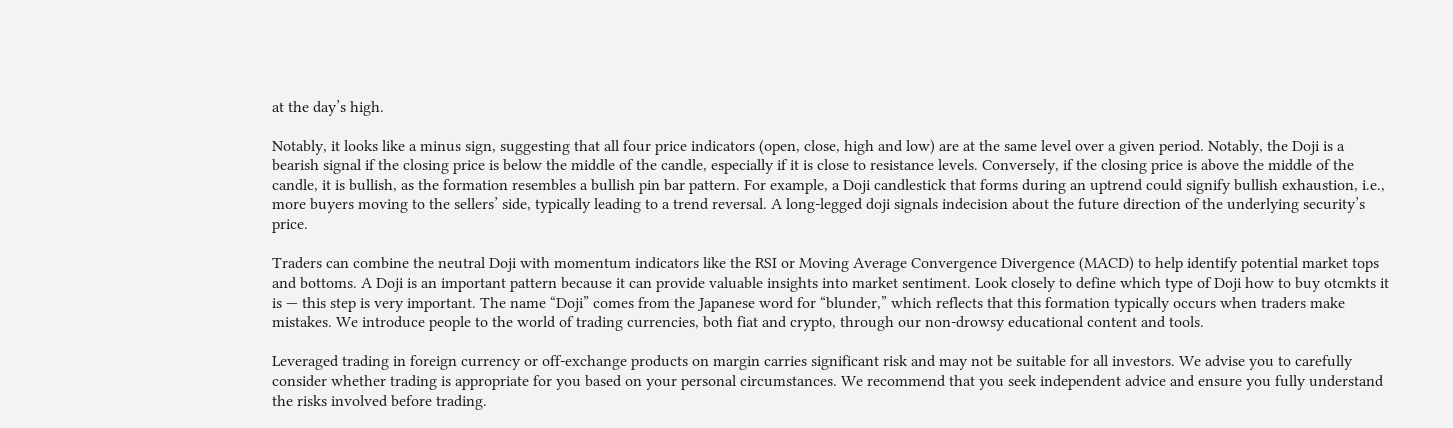at the day’s high.

Notably, it looks like a minus sign, suggesting that all four price indicators (open, close, high and low) are at the same level over a given period. Notably, the Doji is a bearish signal if the closing price is below the middle of the candle, especially if it is close to resistance levels. Conversely, if the closing price is above the middle of the candle, it is bullish, as the formation resembles a bullish pin bar pattern. For example, a Doji candlestick that forms during an uptrend could signify bullish exhaustion, i.e., more buyers moving to the sellers’ side, typically leading to a trend reversal. A long-legged doji signals indecision about the future direction of the underlying security’s price.

Traders can combine the neutral Doji with momentum indicators like the RSI or Moving Average Convergence Divergence (MACD) to help identify potential market tops and bottoms. A Doji is an important pattern because it can provide valuable insights into market sentiment. Look closely to define which type of Doji how to buy otcmkts it is — this step is very important. The name “Doji” comes from the Japanese word for “blunder,” which reflects that this formation typically occurs when traders make mistakes. We introduce people to the world of trading currencies, both fiat and crypto, through our non-drowsy educational content and tools.

Leveraged trading in foreign currency or off-exchange products on margin carries significant risk and may not be suitable for all investors. We advise you to carefully consider whether trading is appropriate for you based on your personal circumstances. We recommend that you seek independent advice and ensure you fully understand the risks involved before trading.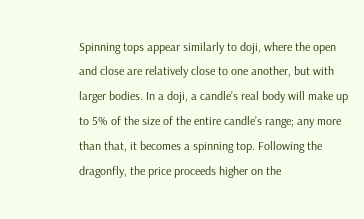Spinning tops appear similarly to doji, where the open and close are relatively close to one another, but with larger bodies. In a doji, a candle’s real body will make up to 5% of the size of the entire candle’s range; any more than that, it becomes a spinning top. Following the dragonfly, the price proceeds higher on the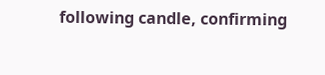following candle, confirming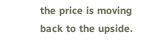the price is moving back to the upside.